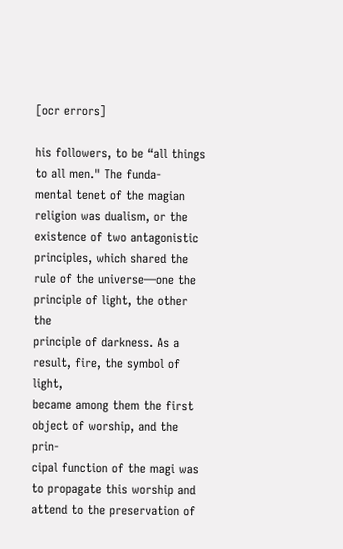[ocr errors]

his followers, to be “all things to all men." The funda-
mental tenet of the magian religion was dualism, or the
existence of two antagonistic principles, which shared the
rule of the universe—one the principle of light, the other the
principle of darkness. As a result, fire, the symbol of light,
became among them the first object of worship, and the prin-
cipal function of the magi was to propagate this worship and
attend to the preservation of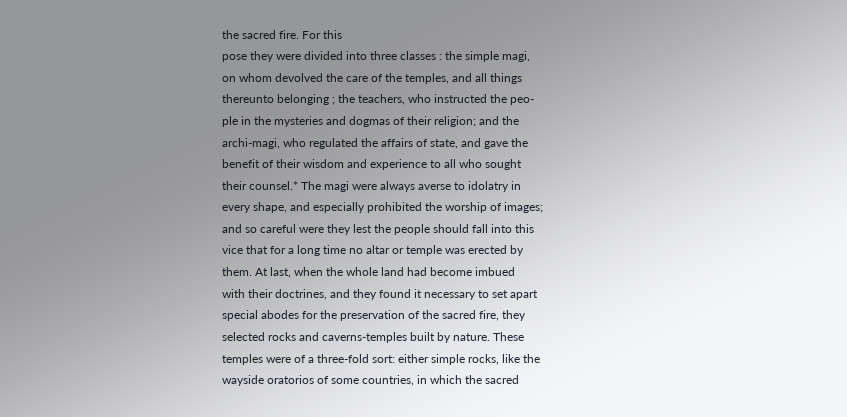the sacred fire. For this
pose they were divided into three classes : the simple magi,
on whom devolved the care of the temples, and all things
thereunto belonging ; the teachers, who instructed the peo-
ple in the mysteries and dogmas of their religion; and the
archi-magi, who regulated the affairs of state, and gave the
benefit of their wisdom and experience to all who sought
their counsel.* The magi were always averse to idolatry in
every shape, and especially prohibited the worship of images;
and so careful were they lest the people should fall into this
vice that for a long time no altar or temple was erected by
them. At last, when the whole land had become imbued
with their doctrines, and they found it necessary to set apart
special abodes for the preservation of the sacred fire, they
selected rocks and caverns-temples built by nature. These
temples were of a three-fold sort: either simple rocks, like the
wayside oratorios of some countries, in which the sacred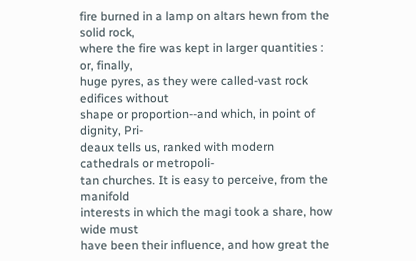fire burned in a lamp on altars hewn from the solid rock,
where the fire was kept in larger quantities : or, finally,
huge pyres, as they were called-vast rock edifices without
shape or proportion--and which, in point of dignity, Pri-
deaux tells us, ranked with modern cathedrals or metropoli-
tan churches. It is easy to perceive, from the manifold
interests in which the magi took a share, how wide must
have been their influence, and how great the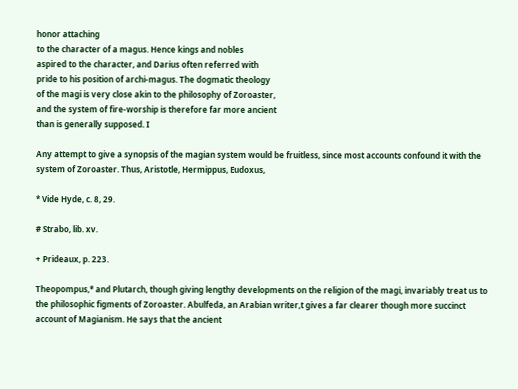honor attaching
to the character of a magus. Hence kings and nobles
aspired to the character, and Darius often referred with
pride to his position of archi-magus. The dogmatic theology
of the magi is very close akin to the philosophy of Zoroaster,
and the system of fire-worship is therefore far more ancient
than is generally supposed. I

Any attempt to give a synopsis of the magian system would be fruitless, since most accounts confound it with the system of Zoroaster. Thus, Aristotle, Hermippus, Eudoxus,

* Vide Hyde, c. 8, 29.

# Strabo, lib. xv.

+ Prideaux, p. 223.

Theopompus,* and Plutarch, though giving lengthy developments on the religion of the magi, invariably treat us to the philosophic figments of Zoroaster. Abulfeda, an Arabian writer,t gives a far clearer though more succinct account of Magianism. He says that the ancient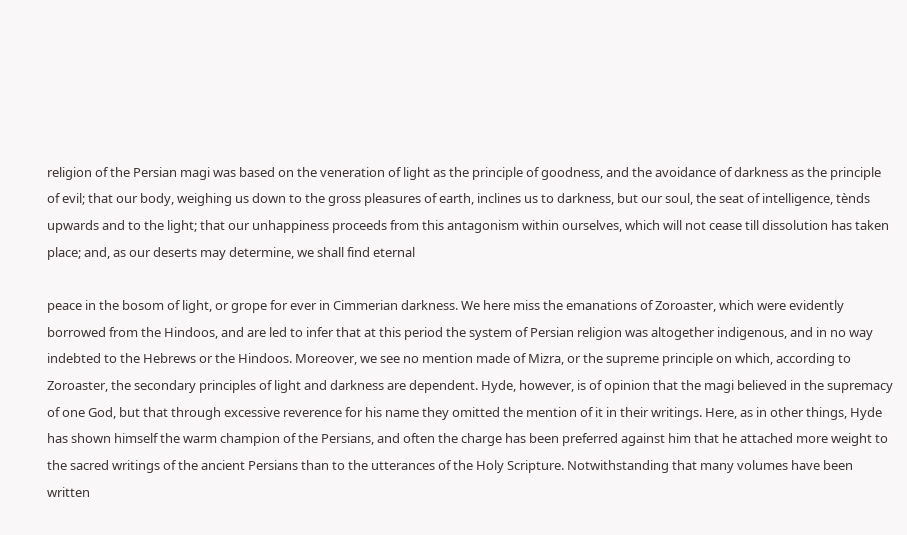religion of the Persian magi was based on the veneration of light as the principle of goodness, and the avoidance of darkness as the principle of evil; that our body, weighing us down to the gross pleasures of earth, inclines us to darkness, but our soul, the seat of intelligence, tènds upwards and to the light; that our unhappiness proceeds from this antagonism within ourselves, which will not cease till dissolution has taken place; and, as our deserts may determine, we shall find eternal

peace in the bosom of light, or grope for ever in Cimmerian darkness. We here miss the emanations of Zoroaster, which were evidently borrowed from the Hindoos, and are led to infer that at this period the system of Persian religion was altogether indigenous, and in no way indebted to the Hebrews or the Hindoos. Moreover, we see no mention made of Mizra, or the supreme principle on which, according to Zoroaster, the secondary principles of light and darkness are dependent. Hyde, however, is of opinion that the magi believed in the supremacy of one God, but that through excessive reverence for his name they omitted the mention of it in their writings. Here, as in other things, Hyde has shown himself the warm champion of the Persians, and often the charge has been preferred against him that he attached more weight to the sacred writings of the ancient Persians than to the utterances of the Holy Scripture. Notwithstanding that many volumes have been written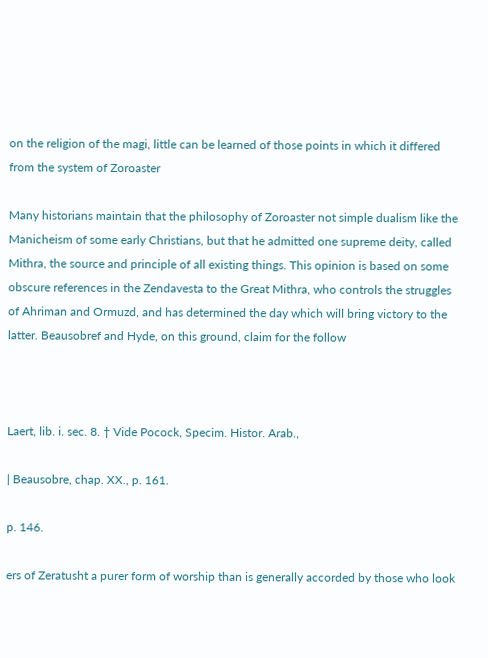on the religion of the magi, little can be learned of those points in which it differed from the system of Zoroaster

Many historians maintain that the philosophy of Zoroaster not simple dualism like the Manicheism of some early Christians, but that he admitted one supreme deity, called Mithra, the source and principle of all existing things. This opinion is based on some obscure references in the Zendavesta to the Great Mithra, who controls the struggles of Ahriman and Ormuzd, and has determined the day which will bring victory to the latter. Beausobref and Hyde, on this ground, claim for the follow



Laert, lib. i. sec. 8. † Vide Pocock, Specim. Histor. Arab.,

| Beausobre, chap. XX., p. 161.

p. 146.

ers of Zeratusht a purer form of worship than is generally accorded by those who look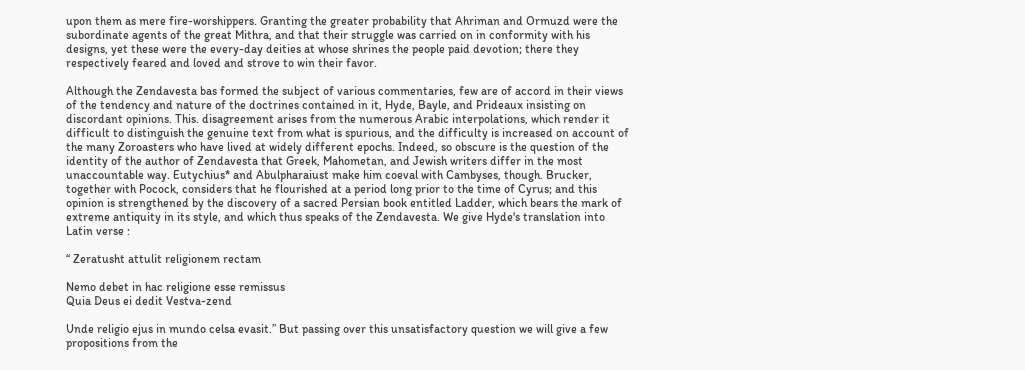upon them as mere fire-worshippers. Granting the greater probability that Ahriman and Ormuzd were the subordinate agents of the great Mithra, and that their struggle was carried on in conformity with his designs, yet these were the every-day deities at whose shrines the people paid devotion; there they respectively feared and loved and strove to win their favor.

Although the Zendavesta bas formed the subject of various commentaries, few are of accord in their views of the tendency and nature of the doctrines contained in it, Hyde, Bayle, and Prideaux insisting on discordant opinions. This. disagreement arises from the numerous Arabic interpolations, which render it difficult to distinguish the genuine text from what is spurious, and the difficulty is increased on account of the many Zoroasters who have lived at widely different epochs. Indeed, so obscure is the question of the identity of the author of Zendavesta that Greek, Mahometan, and Jewish writers differ in the most unaccountable way. Eutychius* and Abulpharaiust make him coeval with Cambyses, though. Brucker, together with Pocock, considers that he flourished at a period long prior to the time of Cyrus; and this opinion is strengthened by the discovery of a sacred Persian book entitled Ladder, which bears the mark of extreme antiquity in its style, and which thus speaks of the Zendavesta. We give Hyde's translation into Latin verse :

“ Zeratusht attulit religionem rectam

Nemo debet in hac religione esse remissus
Quia Deus ei dedit Vestva-zend

Unde religio ejus in mundo celsa evasit.” But passing over this unsatisfactory question we will give a few propositions from the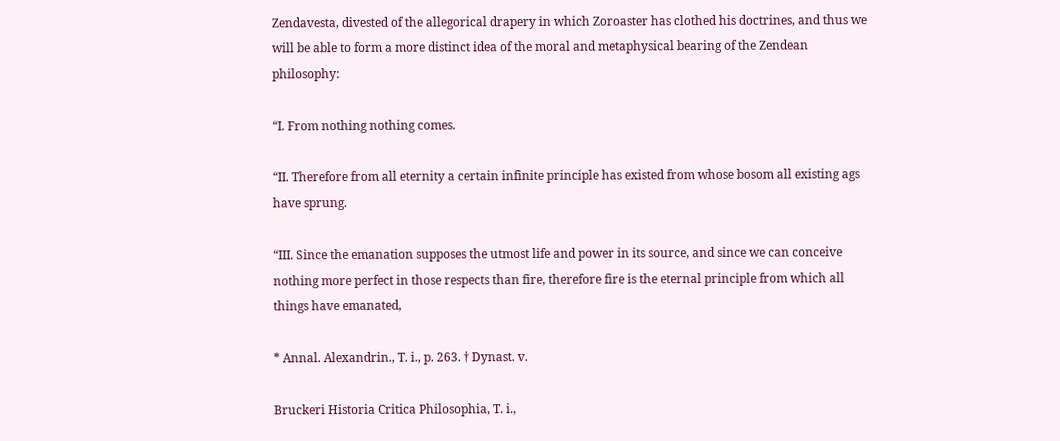Zendavesta, divested of the allegorical drapery in which Zoroaster has clothed his doctrines, and thus we will be able to form a more distinct idea of the moral and metaphysical bearing of the Zendean philosophy:

“I. From nothing nothing comes.

“II. Therefore from all eternity a certain infinite principle has existed from whose bosom all existing ags have sprung.

“III. Since the emanation supposes the utmost life and power in its source, and since we can conceive nothing more perfect in those respects than fire, therefore fire is the eternal principle from which all things have emanated,

* Annal. Alexandrin., T. i., p. 263. † Dynast. v.

Bruckeri Historia Critica Philosophia, T. i.,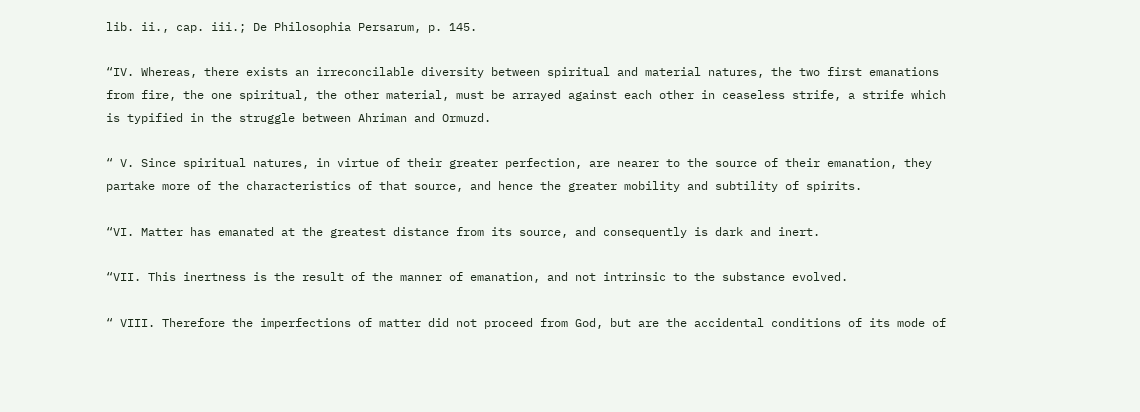lib. ii., cap. iii.; De Philosophia Persarum, p. 145.

“IV. Whereas, there exists an irreconcilable diversity between spiritual and material natures, the two first emanations from fire, the one spiritual, the other material, must be arrayed against each other in ceaseless strife, a strife which is typified in the struggle between Ahriman and Ormuzd.

“ V. Since spiritual natures, in virtue of their greater perfection, are nearer to the source of their emanation, they partake more of the characteristics of that source, and hence the greater mobility and subtility of spirits.

“VI. Matter has emanated at the greatest distance from its source, and consequently is dark and inert.

“VII. This inertness is the result of the manner of emanation, and not intrinsic to the substance evolved.

“ VIII. Therefore the imperfections of matter did not proceed from God, but are the accidental conditions of its mode of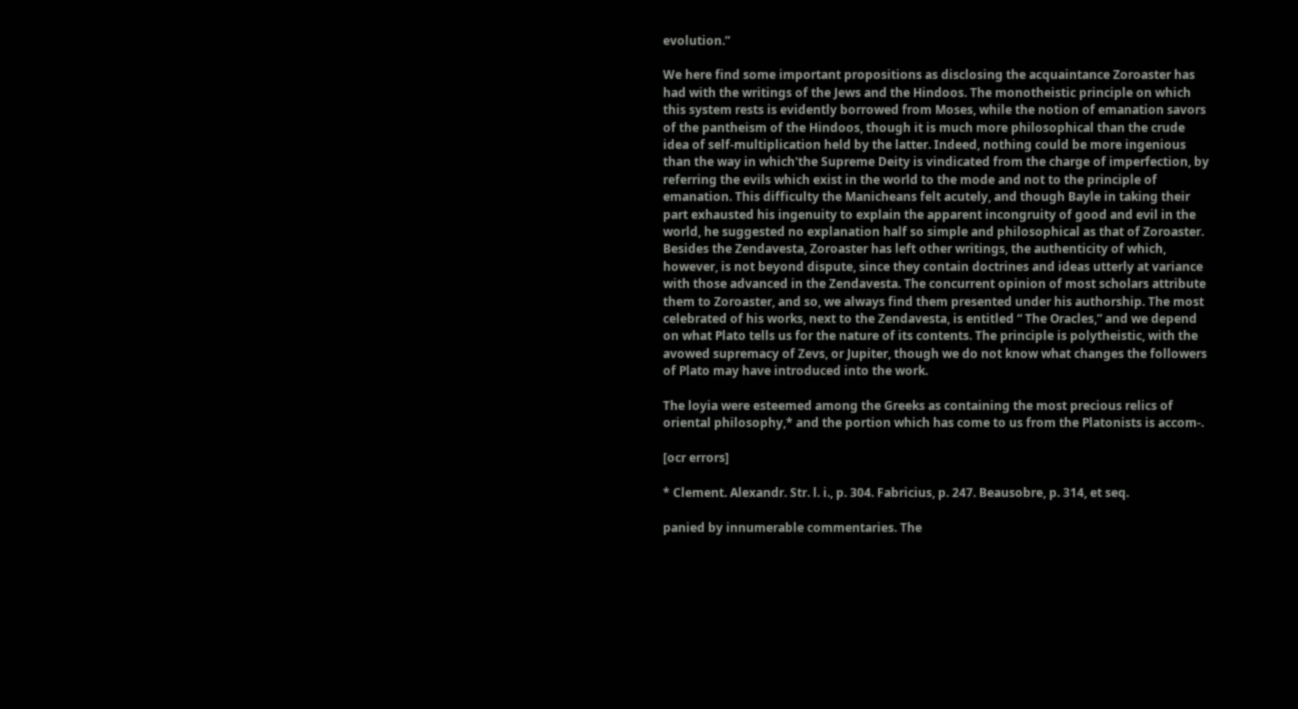evolution.”

We here find some important propositions as disclosing the acquaintance Zoroaster has had with the writings of the Jews and the Hindoos. The monotheistic principle on which this system rests is evidently borrowed from Moses, while the notion of emanation savors of the pantheism of the Hindoos, though it is much more philosophical than the crude idea of self-multiplication held by the latter. Indeed, nothing could be more ingenious than the way in which'the Supreme Deity is vindicated from the charge of imperfection, by referring the evils which exist in the world to the mode and not to the principle of emanation. This difficulty the Manicheans felt acutely, and though Bayle in taking their part exhausted his ingenuity to explain the apparent incongruity of good and evil in the world, he suggested no explanation half so simple and philosophical as that of Zoroaster. Besides the Zendavesta, Zoroaster has left other writings, the authenticity of which, however, is not beyond dispute, since they contain doctrines and ideas utterly at variance with those advanced in the Zendavesta. The concurrent opinion of most scholars attribute them to Zoroaster, and so, we always find them presented under his authorship. The most celebrated of his works, next to the Zendavesta, is entitled “ The Oracles,” and we depend on what Plato tells us for the nature of its contents. The principle is polytheistic, with the avowed supremacy of Zevs, or Jupiter, though we do not know what changes the followers of Plato may have introduced into the work.

The loyia were esteemed among the Greeks as containing the most precious relics of oriental philosophy,* and the portion which has come to us from the Platonists is accom-.

[ocr errors]

* Clement. Alexandr. Str. l. i., p. 304. Fabricius, p. 247. Beausobre, p. 314, et seq.

panied by innumerable commentaries. The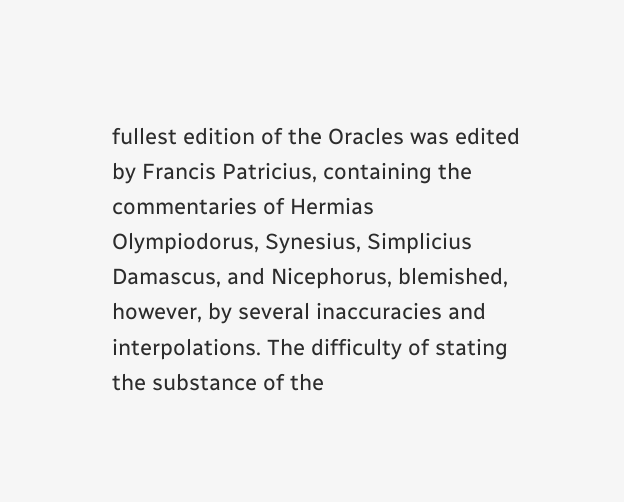fullest edition of the Oracles was edited by Francis Patricius, containing the commentaries of Hermias Olympiodorus, Synesius, Simplicius Damascus, and Nicephorus, blemished, however, by several inaccuracies and interpolations. The difficulty of stating the substance of the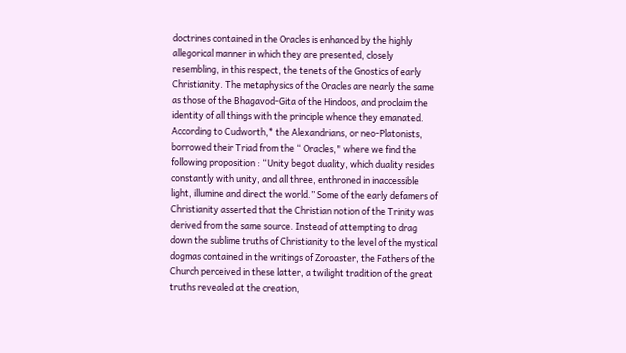doctrines contained in the Oracles is enhanced by the highly allegorical manner in which they are presented, closely resembling, in this respect, the tenets of the Gnostics of early Christianity. The metaphysics of the Oracles are nearly the same as those of the Bhagavod-Gita of the Hindoos, and proclaim the identity of all things with the principle whence they emanated. According to Cudworth,* the Alexandrians, or neo-Platonists, borrowed their Triad from the “ Oracles," where we find the following proposition : “Unity begot duality, which duality resides constantly with unity, and all three, enthroned in inaccessible light, illumine and direct the world.” Some of the early defamers of Christianity asserted that the Christian notion of the Trinity was derived from the same source. Instead of attempting to drag down the sublime truths of Christianity to the level of the mystical dogmas contained in the writings of Zoroaster, the Fathers of the Church perceived in these latter, a twilight tradition of the great truths revealed at the creation,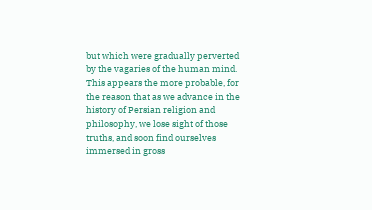but which were gradually perverted by the vagaries of the human mind. This appears the more probable, for the reason that as we advance in the history of Persian religion and philosophy, we lose sight of those truths, and soon find ourselves immersed in gross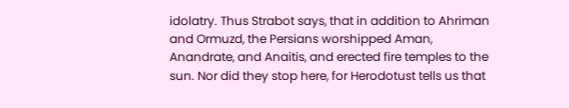idolatry. Thus Strabot says, that in addition to Ahriman and Ormuzd, the Persians worshipped Aman, Anandrate, and Anaitis, and erected fire temples to the sun. Nor did they stop here, for Herodotust tells us that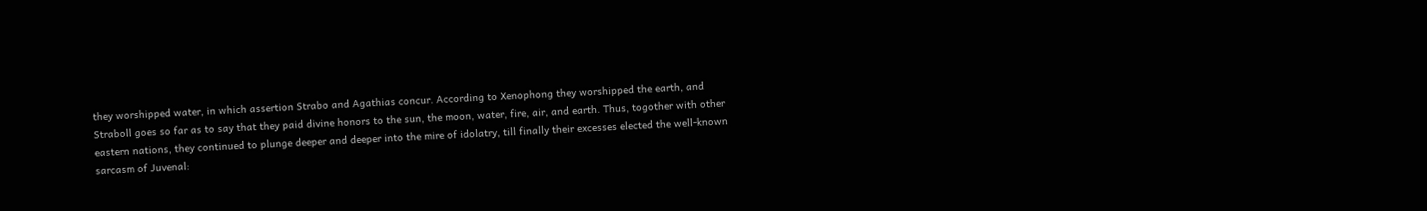they worshipped water, in which assertion Strabo and Agathias concur. According to Xenophong they worshipped the earth, and Straboll goes so far as to say that they paid divine honors to the sun, the moon, water, fire, air, and earth. Thus, togother with other eastern nations, they continued to plunge deeper and deeper into the mire of idolatry, till finally their excesses elected the well-known sarcasm of Juvenal: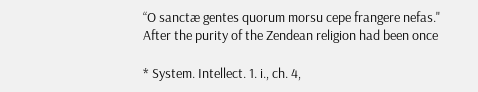“O sanctæ gentes quorum morsu cepe frangere nefas." After the purity of the Zendean religion had been once

* System. Intellect. 1. i., ch. 4,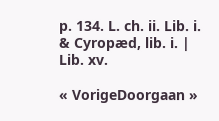p. 134. L. ch. ii. Lib. i. & Cyropæd, lib. i. | Lib. xv.

« VorigeDoorgaan »